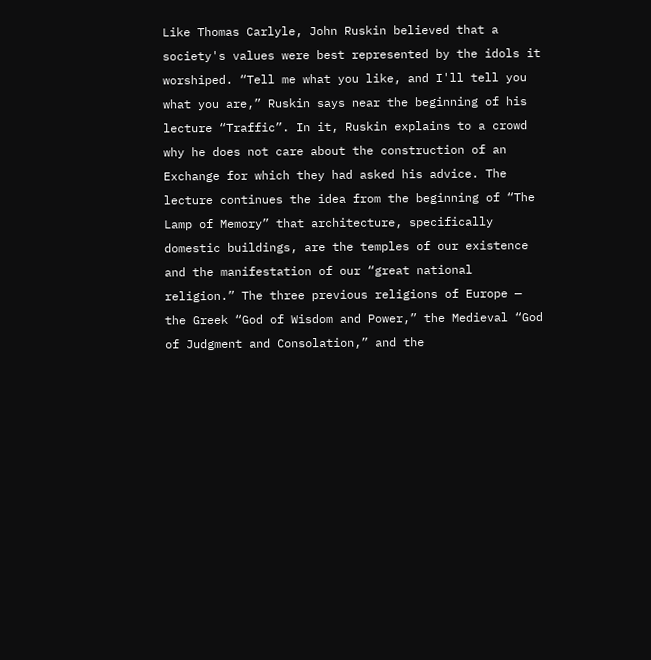Like Thomas Carlyle, John Ruskin believed that a society's values were best represented by the idols it worshiped. “Tell me what you like, and I'll tell you what you are,” Ruskin says near the beginning of his lecture “Traffic”. In it, Ruskin explains to a crowd why he does not care about the construction of an Exchange for which they had asked his advice. The lecture continues the idea from the beginning of “The Lamp of Memory” that architecture, specifically domestic buildings, are the temples of our existence and the manifestation of our “great national religion.” The three previous religions of Europe — the Greek “God of Wisdom and Power,” the Medieval “God of Judgment and Consolation,” and the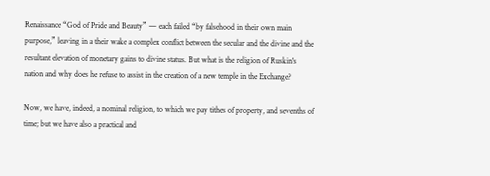Renaissance “God of Pride and Beauty” — each failed “by falsehood in their own main purpose,” leaving in a their wake a complex conflict between the secular and the divine and the resultant elevation of monetary gains to divine status. But what is the religion of Ruskin's nation and why does he refuse to assist in the creation of a new temple in the Exchange?

Now, we have, indeed, a nominal religion, to which we pay tithes of property, and sevenths of time; but we have also a practical and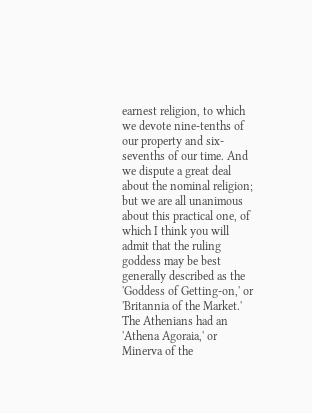earnest religion, to which we devote nine-tenths of our property and six-sevenths of our time. And we dispute a great deal about the nominal religion; but we are all unanimous about this practical one, of which I think you will admit that the ruling goddess may be best generally described as the 'Goddess of Getting-on,' or 'Britannia of the Market.' The Athenians had an 'Athena Agoraia,' or Minerva of the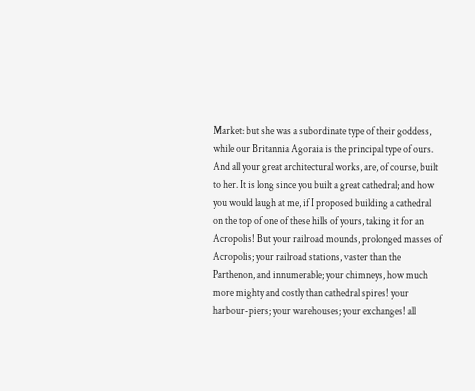Market: but she was a subordinate type of their goddess, while our Britannia Agoraia is the principal type of ours. And all your great architectural works, are, of course, built to her. It is long since you built a great cathedral; and how you would laugh at me, if I proposed building a cathedral on the top of one of these hills of yours, taking it for an Acropolis! But your railroad mounds, prolonged masses of Acropolis; your railroad stations, vaster than the Parthenon, and innumerable; your chimneys, how much more mighty and costly than cathedral spires! your harbour-piers; your warehouses; your exchanges! all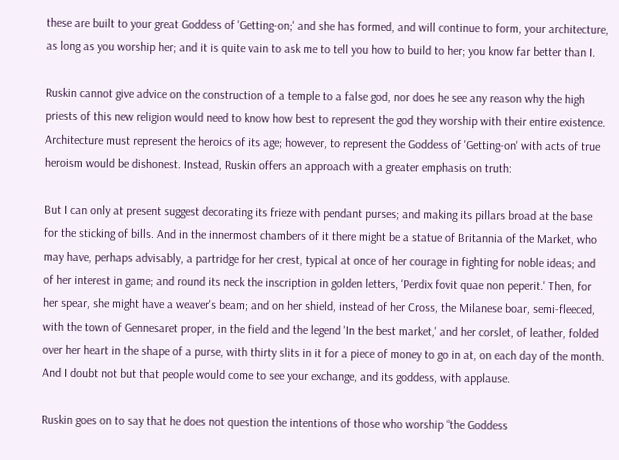these are built to your great Goddess of 'Getting-on;' and she has formed, and will continue to form, your architecture, as long as you worship her; and it is quite vain to ask me to tell you how to build to her; you know far better than I.

Ruskin cannot give advice on the construction of a temple to a false god, nor does he see any reason why the high priests of this new religion would need to know how best to represent the god they worship with their entire existence. Architecture must represent the heroics of its age; however, to represent the Goddess of 'Getting-on' with acts of true heroism would be dishonest. Instead, Ruskin offers an approach with a greater emphasis on truth:

But I can only at present suggest decorating its frieze with pendant purses; and making its pillars broad at the base for the sticking of bills. And in the innermost chambers of it there might be a statue of Britannia of the Market, who may have, perhaps advisably, a partridge for her crest, typical at once of her courage in fighting for noble ideas; and of her interest in game; and round its neck the inscription in golden letters, 'Perdix fovit quae non peperit.' Then, for her spear, she might have a weaver's beam; and on her shield, instead of her Cross, the Milanese boar, semi-fleeced, with the town of Gennesaret proper, in the field and the legend 'In the best market,' and her corslet, of leather, folded over her heart in the shape of a purse, with thirty slits in it for a piece of money to go in at, on each day of the month. And I doubt not but that people would come to see your exchange, and its goddess, with applause.

Ruskin goes on to say that he does not question the intentions of those who worship “the Goddess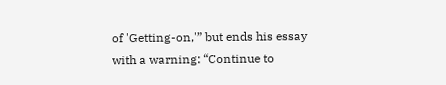of 'Getting-on,'” but ends his essay with a warning: “Continue to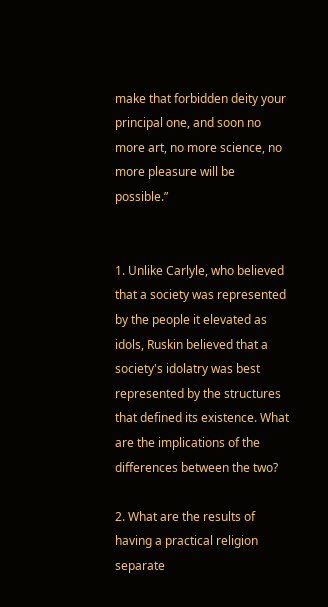make that forbidden deity your principal one, and soon no more art, no more science, no more pleasure will be possible.”


1. Unlike Carlyle, who believed that a society was represented by the people it elevated as idols, Ruskin believed that a society's idolatry was best represented by the structures that defined its existence. What are the implications of the differences between the two?

2. What are the results of having a practical religion separate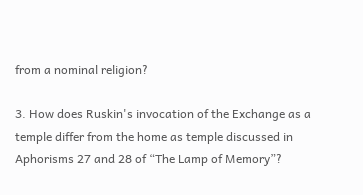from a nominal religion?

3. How does Ruskin's invocation of the Exchange as a temple differ from the home as temple discussed in Aphorisms 27 and 28 of “The Lamp of Memory”?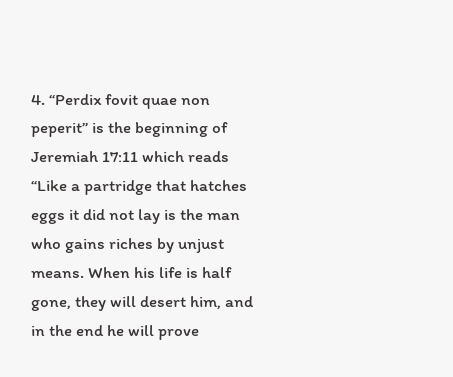4. “Perdix fovit quae non peperit” is the beginning of Jeremiah 17:11 which reads “Like a partridge that hatches eggs it did not lay is the man who gains riches by unjust means. When his life is half gone, they will desert him, and in the end he will prove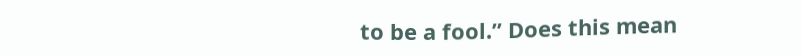to be a fool.” Does this mean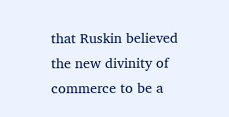that Ruskin believed the new divinity of commerce to be a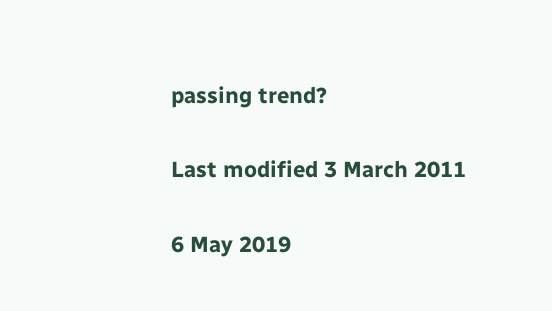passing trend?

Last modified 3 March 2011

6 May 2019